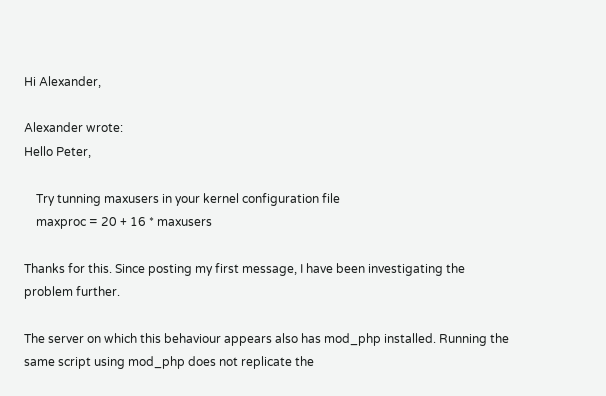Hi Alexander,

Alexander wrote:
Hello Peter,

    Try tunning maxusers in your kernel configuration file
    maxproc = 20 + 16 * maxusers

Thanks for this. Since posting my first message, I have been investigating the problem further.

The server on which this behaviour appears also has mod_php installed. Running the same script using mod_php does not replicate the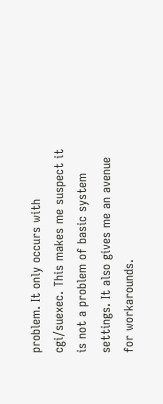problem. It only occurs with cgi/suexec. This makes me suspect it is not a problem of basic system settings. It also gives me an avenue for workarounds.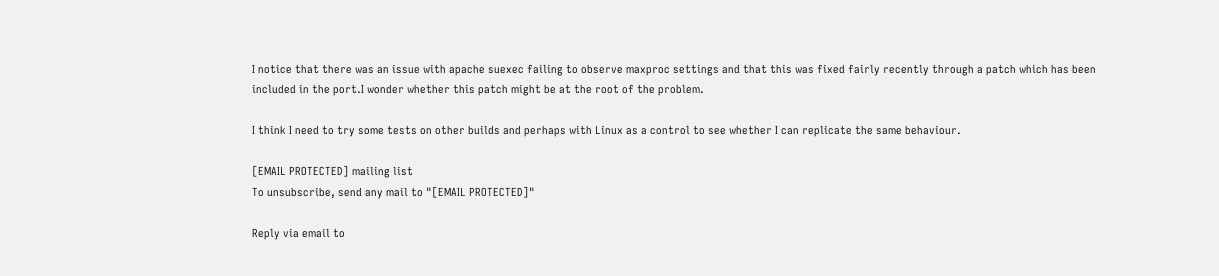I notice that there was an issue with apache suexec failing to observe maxproc settings and that this was fixed fairly recently through a patch which has been included in the port.I wonder whether this patch might be at the root of the problem.

I think I need to try some tests on other builds and perhaps with Linux as a control to see whether I can replicate the same behaviour.

[EMAIL PROTECTED] mailing list
To unsubscribe, send any mail to "[EMAIL PROTECTED]"

Reply via email to